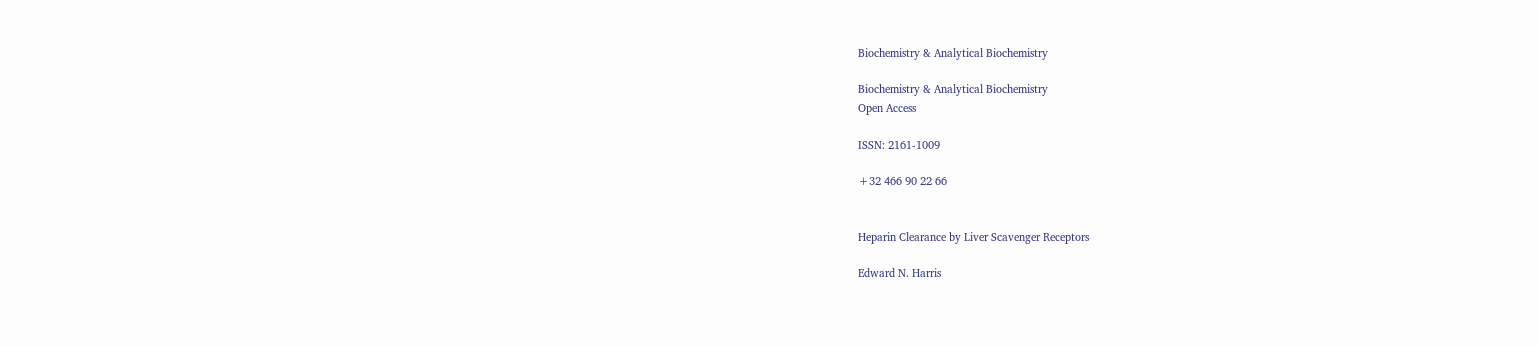Biochemistry & Analytical Biochemistry

Biochemistry & Analytical Biochemistry
Open Access

ISSN: 2161-1009

+32 466 90 22 66


Heparin Clearance by Liver Scavenger Receptors

Edward N. Harris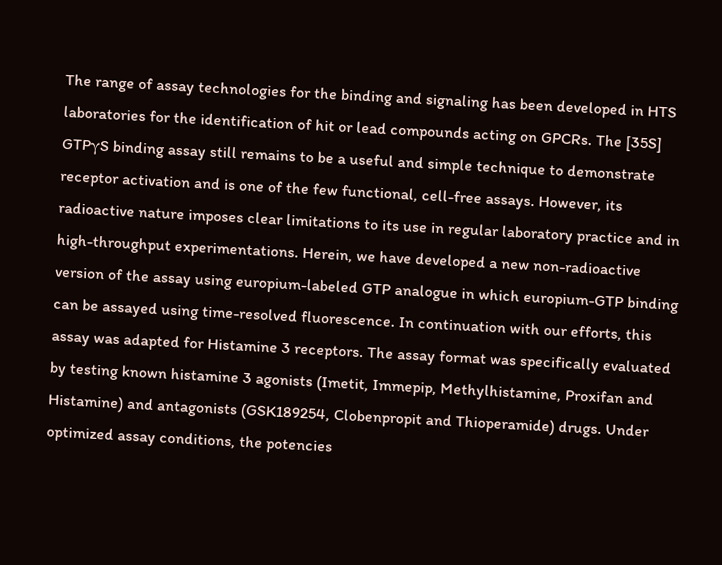The range of assay technologies for the binding and signaling has been developed in HTS laboratories for the identification of hit or lead compounds acting on GPCRs. The [35S] GTPγS binding assay still remains to be a useful and simple technique to demonstrate receptor activation and is one of the few functional, cell-free assays. However, its radioactive nature imposes clear limitations to its use in regular laboratory practice and in high-throughput experimentations. Herein, we have developed a new non-radioactive version of the assay using europium-labeled GTP analogue in which europium-GTP binding can be assayed using time-resolved fluorescence. In continuation with our efforts, this assay was adapted for Histamine 3 receptors. The assay format was specifically evaluated by testing known histamine 3 agonists (Imetit, Immepip, Methylhistamine, Proxifan and Histamine) and antagonists (GSK189254, Clobenpropit and Thioperamide) drugs. Under optimized assay conditions, the potencies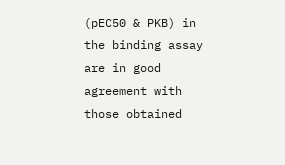(pEC50 & PKB) in the binding assay are in good agreement with those obtained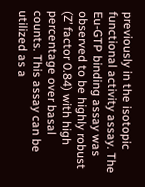previously in the isotopic functional activity assay. The Eu-GTP binding assay was observed to be highly robust (Z’ factor 0.84) with high percentage over basal counts. This assay can be utilized as a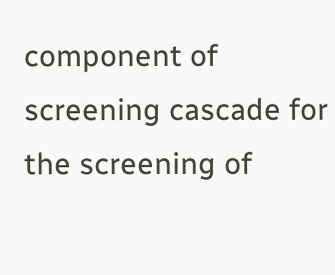component of screening cascade for the screening of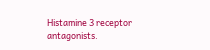Histamine 3 receptor antagonists.